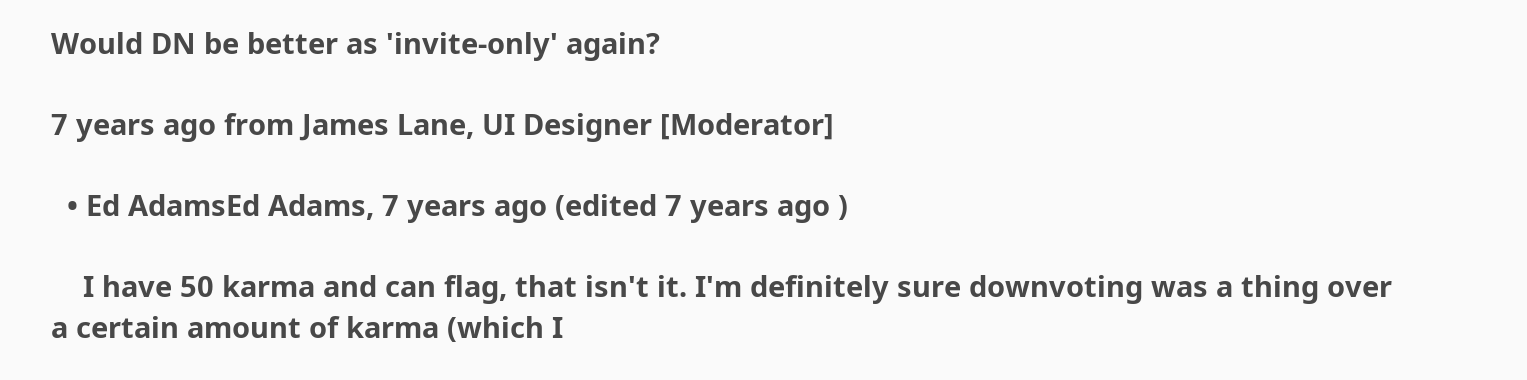Would DN be better as 'invite-only' again?

7 years ago from James Lane, UI Designer [Moderator]

  • Ed AdamsEd Adams, 7 years ago (edited 7 years ago )

    I have 50 karma and can flag, that isn't it. I'm definitely sure downvoting was a thing over a certain amount of karma (which I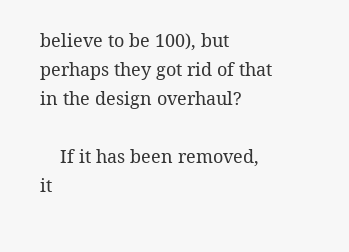believe to be 100), but perhaps they got rid of that in the design overhaul?

    If it has been removed, it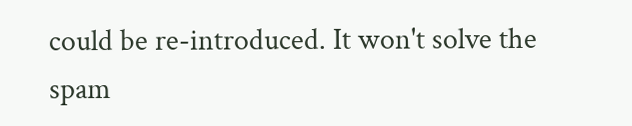could be re-introduced. It won't solve the spam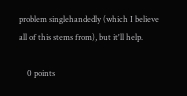problem singlehandedly (which I believe all of this stems from), but it'll help.

    0 points